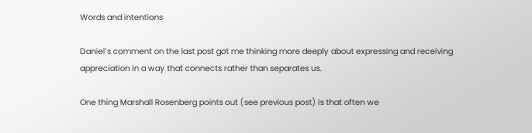Words and intentions

Daniel’s comment on the last post got me thinking more deeply about expressing and receiving appreciation in a way that connects rather than separates us.

One thing Marshall Rosenberg points out (see previous post) is that often we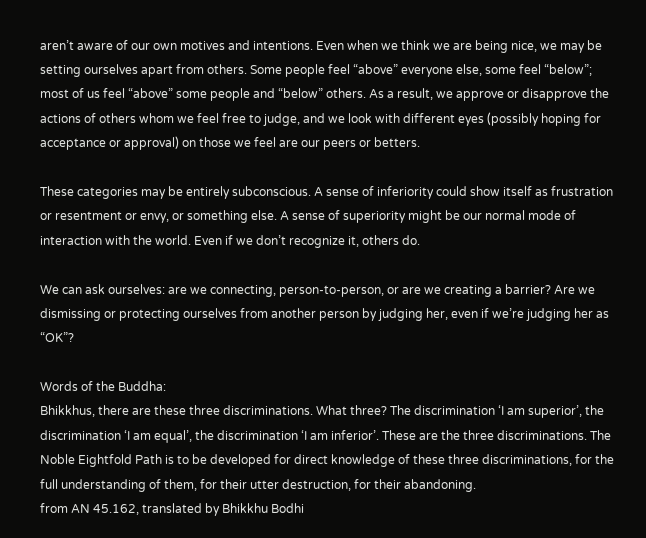aren’t aware of our own motives and intentions. Even when we think we are being nice, we may be setting ourselves apart from others. Some people feel “above” everyone else, some feel “below”; most of us feel “above” some people and “below” others. As a result, we approve or disapprove the actions of others whom we feel free to judge, and we look with different eyes (possibly hoping for acceptance or approval) on those we feel are our peers or betters.

These categories may be entirely subconscious. A sense of inferiority could show itself as frustration or resentment or envy, or something else. A sense of superiority might be our normal mode of interaction with the world. Even if we don’t recognize it, others do.

We can ask ourselves: are we connecting, person-to-person, or are we creating a barrier? Are we dismissing or protecting ourselves from another person by judging her, even if we’re judging her as “OK”?

Words of the Buddha:
Bhikkhus, there are these three discriminations. What three? The discrimination ‘I am superior’, the discrimination ‘I am equal’, the discrimination ‘I am inferior’. These are the three discriminations. The Noble Eightfold Path is to be developed for direct knowledge of these three discriminations, for the full understanding of them, for their utter destruction, for their abandoning.
from AN 45.162, translated by Bhikkhu Bodhi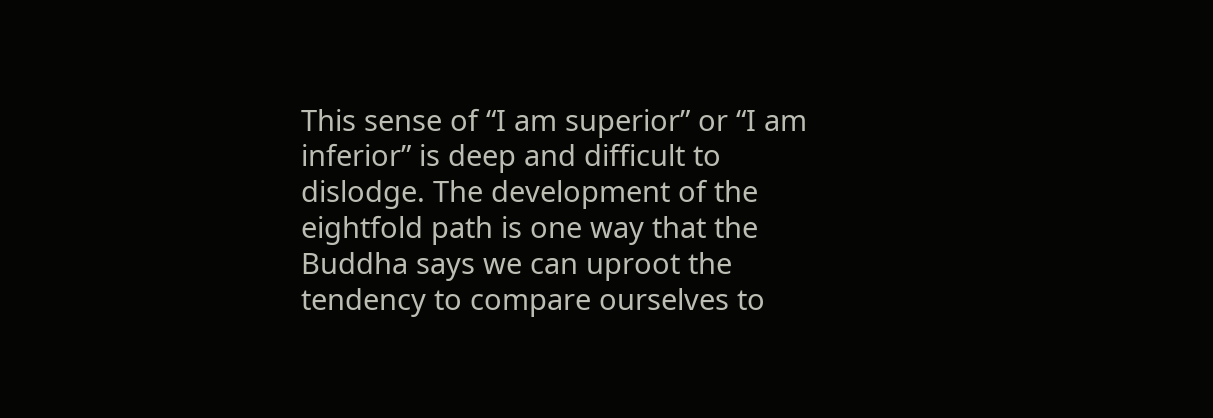This sense of “I am superior” or “I am inferior” is deep and difficult to dislodge. The development of the eightfold path is one way that the Buddha says we can uproot the tendency to compare ourselves to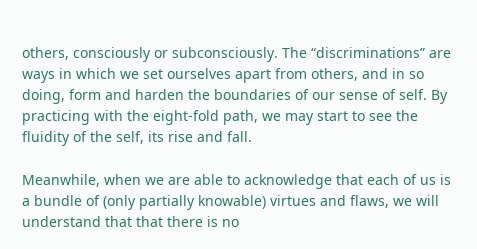others, consciously or subconsciously. The “discriminations” are ways in which we set ourselves apart from others, and in so doing, form and harden the boundaries of our sense of self. By practicing with the eight-fold path, we may start to see the fluidity of the self, its rise and fall.

Meanwhile, when we are able to acknowledge that each of us is a bundle of (only partially knowable) virtues and flaws, we will understand that that there is no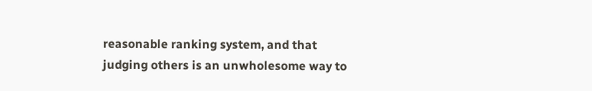reasonable ranking system, and that judging others is an unwholesome way to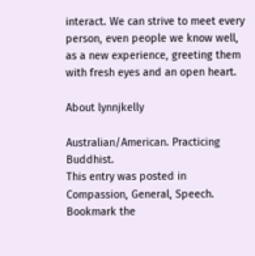interact. We can strive to meet every person, even people we know well, as a new experience, greeting them with fresh eyes and an open heart.

About lynnjkelly

Australian/American. Practicing Buddhist.
This entry was posted in Compassion, General, Speech. Bookmark the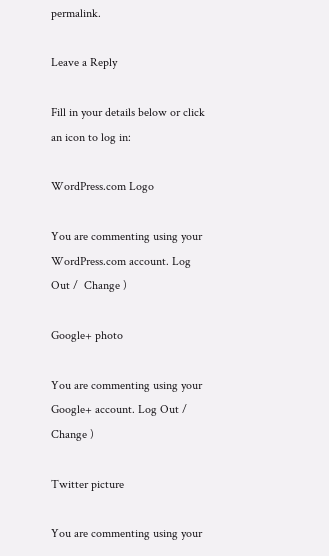permalink.

Leave a Reply

Fill in your details below or click an icon to log in:

WordPress.com Logo

You are commenting using your WordPress.com account. Log Out /  Change )

Google+ photo

You are commenting using your Google+ account. Log Out /  Change )

Twitter picture

You are commenting using your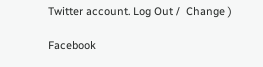Twitter account. Log Out /  Change )

Facebook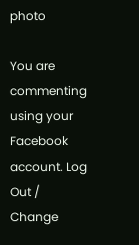photo

You are commenting using your Facebook account. Log Out /  Change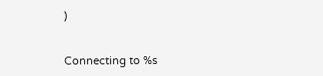)


Connecting to %s